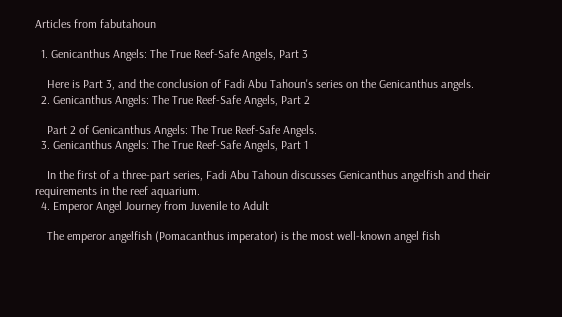Articles from fabutahoun

  1. Genicanthus Angels: The True Reef-Safe Angels, Part 3

    Here is Part 3, and the conclusion of Fadi Abu Tahoun's series on the Genicanthus angels.
  2. Genicanthus Angels: The True Reef-Safe Angels, Part 2

    Part 2 of Genicanthus Angels: The True Reef-Safe Angels.
  3. Genicanthus Angels: The True Reef-Safe Angels, Part 1

    In the first of a three-part series, Fadi Abu Tahoun discusses Genicanthus angelfish and their requirements in the reef aquarium.
  4. Emperor Angel Journey from Juvenile to Adult

    The emperor angelfish (Pomacanthus imperator) is the most well-known angel fish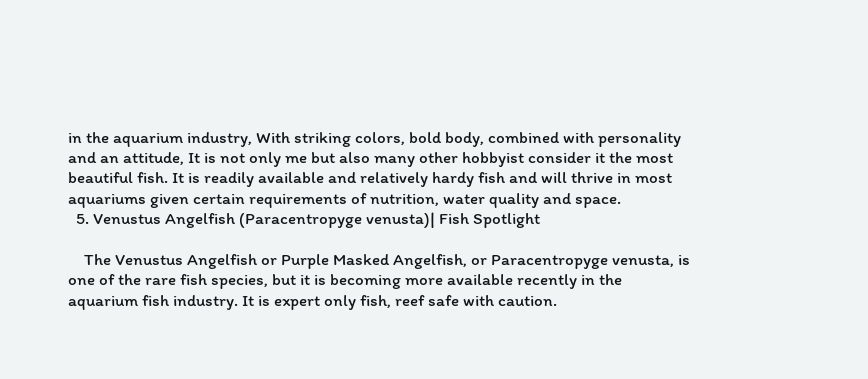in the aquarium industry, With striking colors, bold body, combined with personality and an attitude, It is not only me but also many other hobbyist consider it the most beautiful fish. It is readily available and relatively hardy fish and will thrive in most aquariums given certain requirements of nutrition, water quality and space.
  5. Venustus Angelfish (Paracentropyge venusta)| Fish Spotlight

    The Venustus Angelfish or Purple Masked Angelfish, or Paracentropyge venusta, is one of the rare fish species, but it is becoming more available recently in the aquarium fish industry. It is expert only fish, reef safe with caution.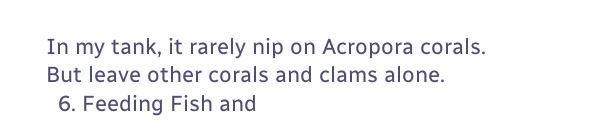In my tank, it rarely nip on Acropora corals. But leave other corals and clams alone.
  6. Feeding Fish and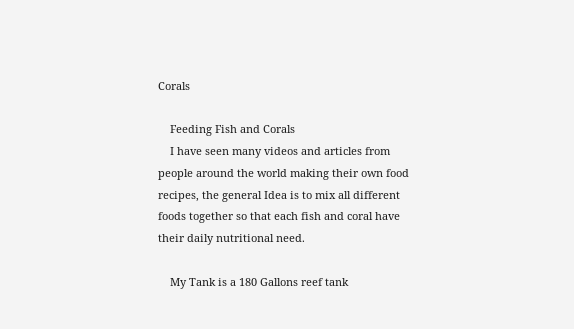Corals

    Feeding Fish and Corals
    I have seen many videos and articles from people around the world making their own food recipes, the general Idea is to mix all different foods together so that each fish and coral have their daily nutritional need.

    My Tank is a 180 Gallons reef tank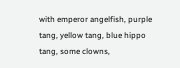with emperor angelfish, purple tang, yellow tang, blue hippo tang, some clowns,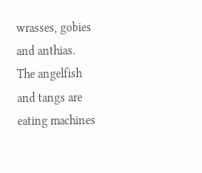wrasses, gobies and anthias. The angelfish and tangs are eating machines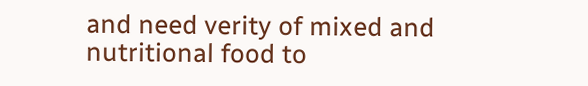and need verity of mixed and nutritional food to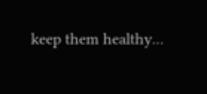keep them healthy...